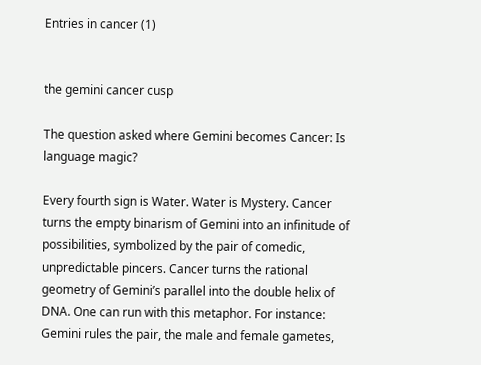Entries in cancer (1)


the gemini cancer cusp

The question asked where Gemini becomes Cancer: Is language magic?

Every fourth sign is Water. Water is Mystery. Cancer turns the empty binarism of Gemini into an infinitude of possibilities, symbolized by the pair of comedic, unpredictable pincers. Cancer turns the rational geometry of Gemini’s parallel into the double helix of DNA. One can run with this metaphor. For instance: Gemini rules the pair, the male and female gametes,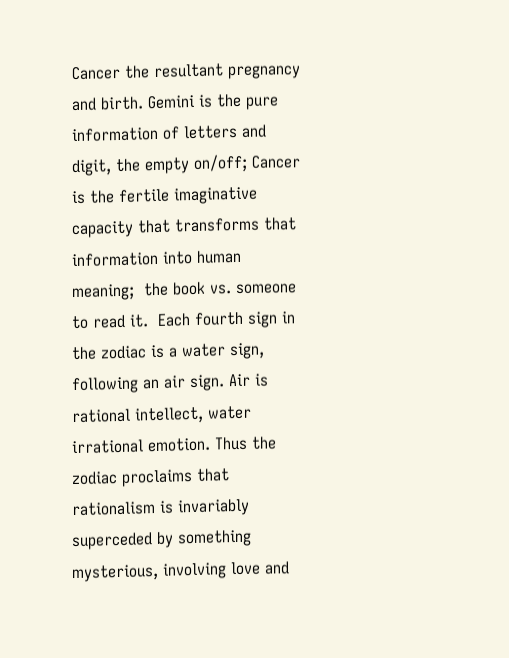Cancer the resultant pregnancy and birth. Gemini is the pure information of letters and digit, the empty on/off; Cancer is the fertile imaginative capacity that transforms that information into human meaning;  the book vs. someone to read it.  Each fourth sign in the zodiac is a water sign, following an air sign. Air is rational intellect, water irrational emotion. Thus the zodiac proclaims that rationalism is invariably superceded by something mysterious, involving love and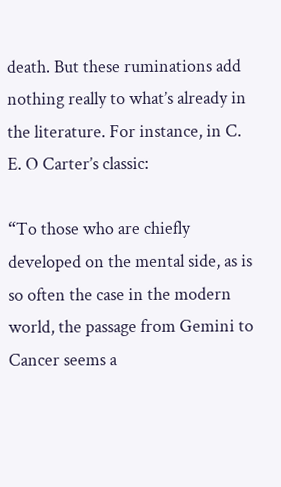death. But these ruminations add nothing really to what’s already in the literature. For instance, in C. E. O Carter’s classic:

“To those who are chiefly developed on the mental side, as is so often the case in the modern world, the passage from Gemini to Cancer seems a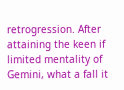retrogression. After attaining the keen if limited mentality of Gemini, what a fall it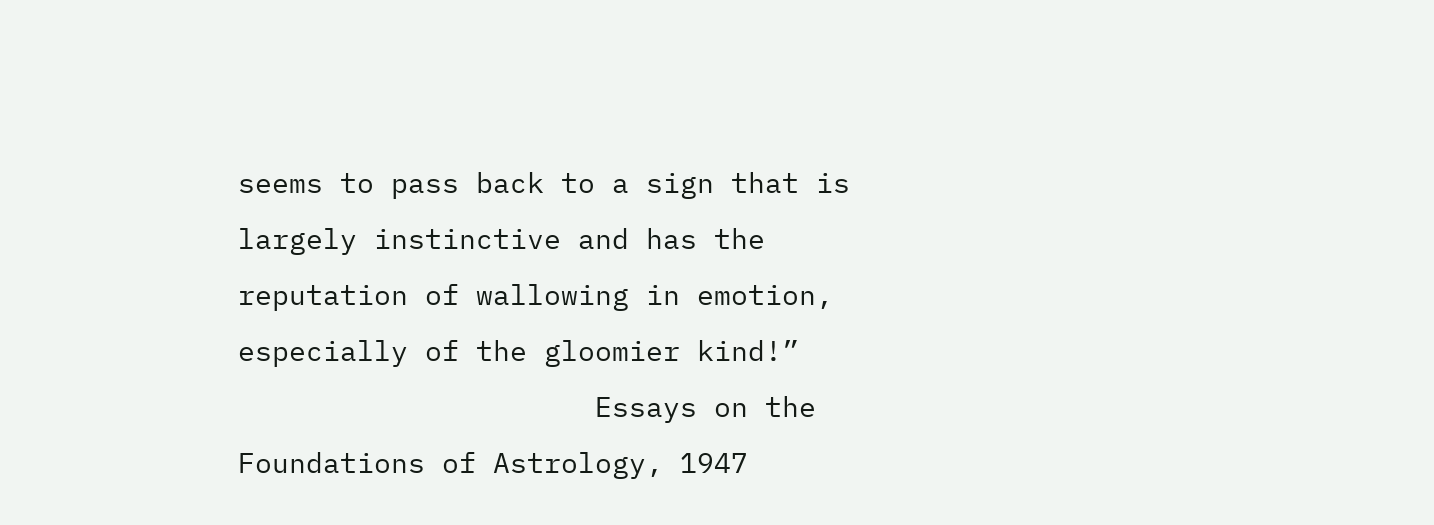seems to pass back to a sign that is largely instinctive and has the reputation of wallowing in emotion, especially of the gloomier kind!”
                     Essays on the Foundations of Astrology, 1947